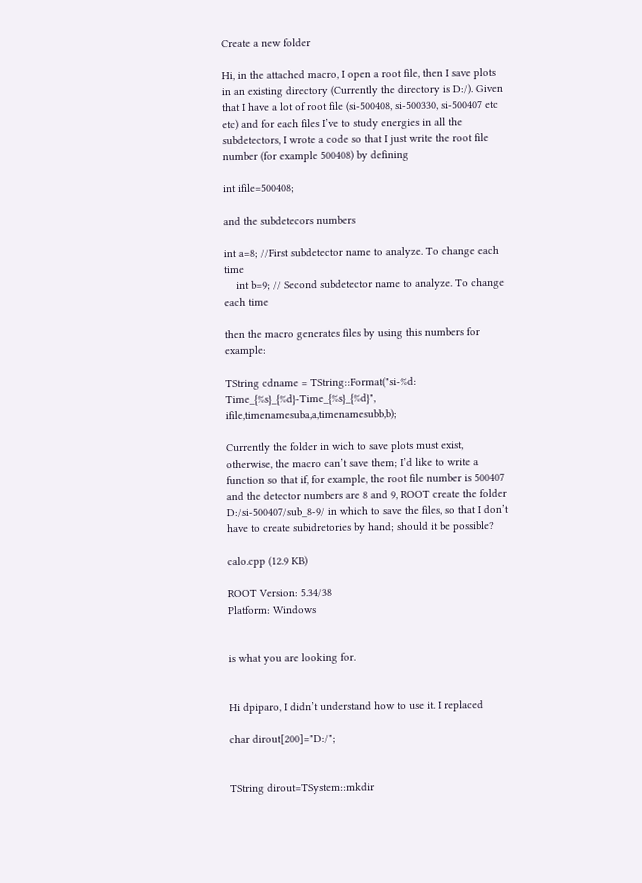Create a new folder

Hi, in the attached macro, I open a root file, then I save plots in an existing directory (Currently the directory is D:/). Given that I have a lot of root file (si-500408, si-500330, si-500407 etc etc) and for each files I’ve to study energies in all the subdetectors, I wrote a code so that I just write the root file number (for example 500408) by defining

int ifile=500408;

and the subdetecors numbers

int a=8; //First subdetector name to analyze. To change each time
    int b=9; // Second subdetector name to analyze. To change each time

then the macro generates files by using this numbers for example:

TString cdname = TString::Format("si-%d: Time_{%s}_{%d}-Time_{%s}_{%d}", ifile,timenamesuba,a,timenamesubb,b);

Currently the folder in wich to save plots must exist, otherwise, the macro can’t save them; I’d like to write a function so that if, for example, the root file number is 500407 and the detector numbers are 8 and 9, ROOT create the folder D:/si-500407/sub_8-9/ in which to save the files, so that I don’t have to create subidretories by hand; should it be possible?

calo.cpp (12.9 KB)

ROOT Version: 5.34/38
Platform: Windows


is what you are looking for.


Hi dpiparo, I didn’t understand how to use it. I replaced

char dirout[200]="D:/";


TString dirout=TSystem::mkdir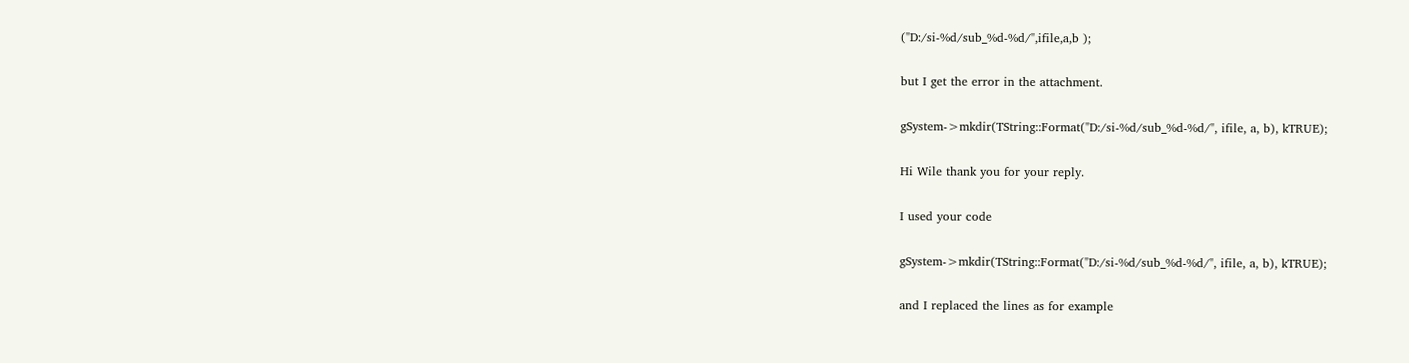("D:/si-%d/sub_%d-%d/",ifile,a,b );

but I get the error in the attachment.

gSystem->mkdir(TString::Format("D:/si-%d/sub_%d-%d/", ifile, a, b), kTRUE);

Hi Wile thank you for your reply.

I used your code

gSystem->mkdir(TString::Format("D:/si-%d/sub_%d-%d/", ifile, a, b), kTRUE);

and I replaced the lines as for example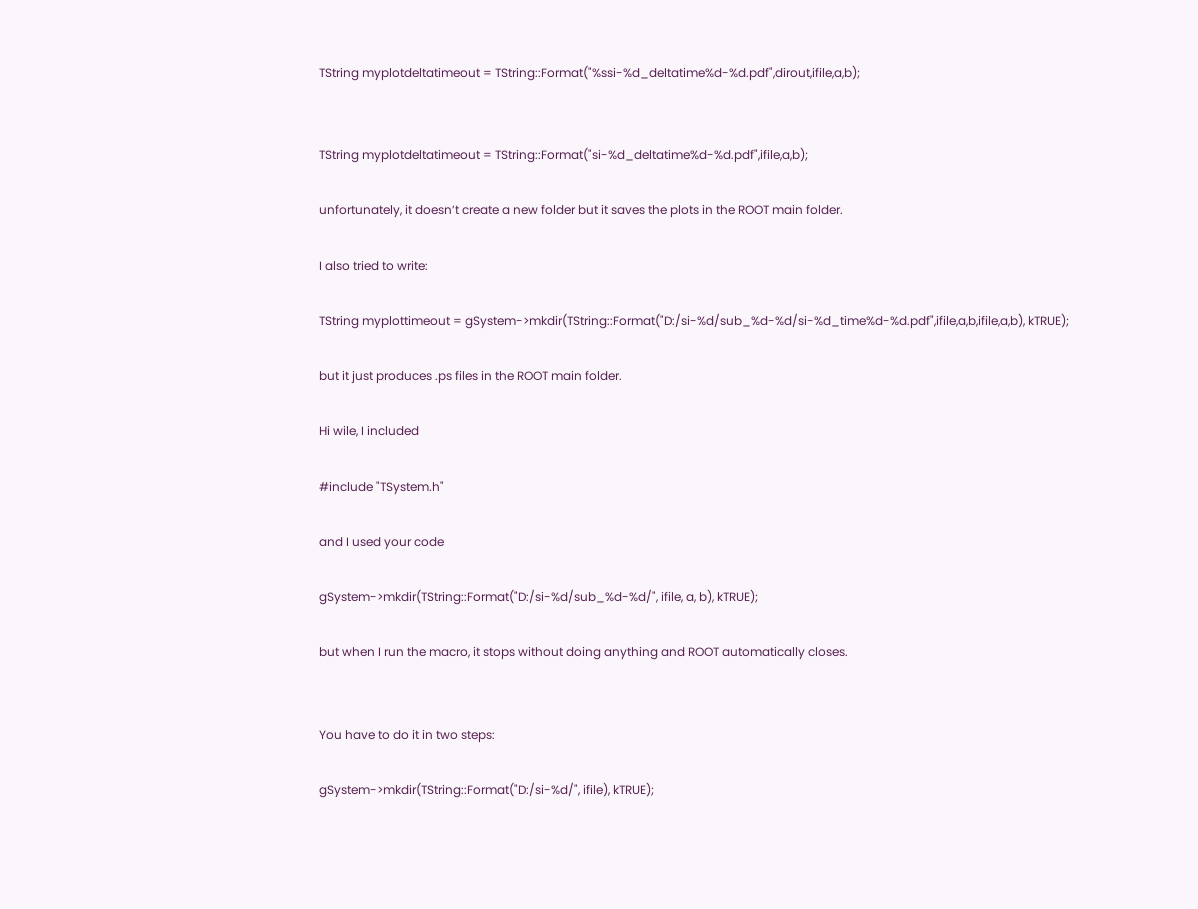TString myplotdeltatimeout = TString::Format("%ssi-%d_deltatime%d-%d.pdf",dirout,ifile,a,b);


TString myplotdeltatimeout = TString::Format("si-%d_deltatime%d-%d.pdf",ifile,a,b);

unfortunately, it doesn’t create a new folder but it saves the plots in the ROOT main folder.

I also tried to write:

TString myplottimeout = gSystem->mkdir(TString::Format("D:/si-%d/sub_%d-%d/si-%d_time%d-%d.pdf",ifile,a,b,ifile,a,b), kTRUE);

but it just produces .ps files in the ROOT main folder.

Hi wile, I included

#include "TSystem.h"

and I used your code

gSystem->mkdir(TString::Format("D:/si-%d/sub_%d-%d/", ifile, a, b), kTRUE);

but when I run the macro, it stops without doing anything and ROOT automatically closes.


You have to do it in two steps:

gSystem->mkdir(TString::Format("D:/si-%d/", ifile), kTRUE);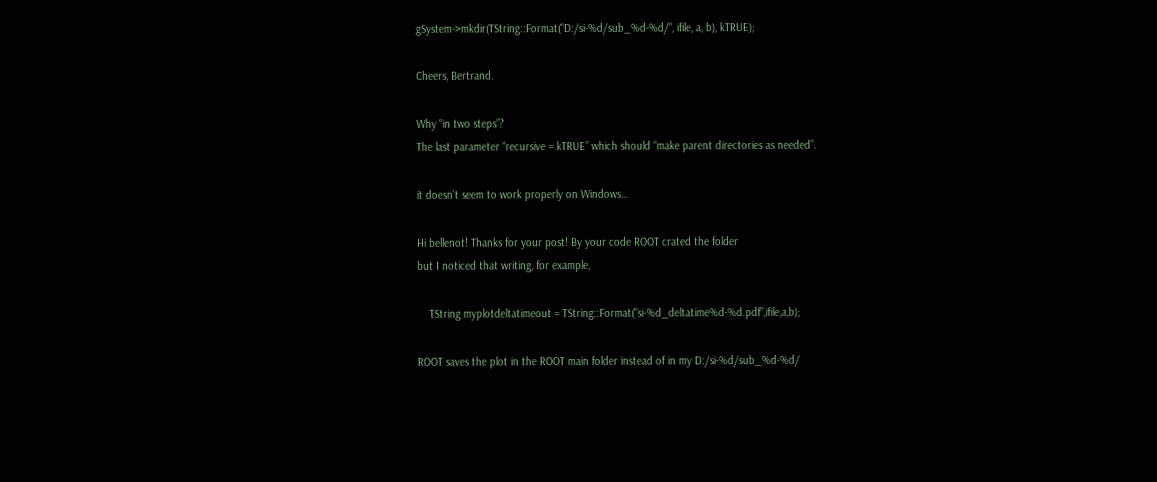gSystem->mkdir(TString::Format("D:/si-%d/sub_%d-%d/", ifile, a, b), kTRUE);

Cheers, Bertrand.

Why “in two steps”?
The last parameter “recursive = kTRUE” which should “make parent directories as needed”.

it doesn’t seem to work properly on Windows…

Hi bellenot! Thanks for your post! By your code ROOT crated the folder
but I noticed that writing, for example,

    TString myplotdeltatimeout = TString::Format("si-%d_deltatime%d-%d.pdf",ifile,a,b);

ROOT saves the plot in the ROOT main folder instead of in my D:/si-%d/sub_%d-%d/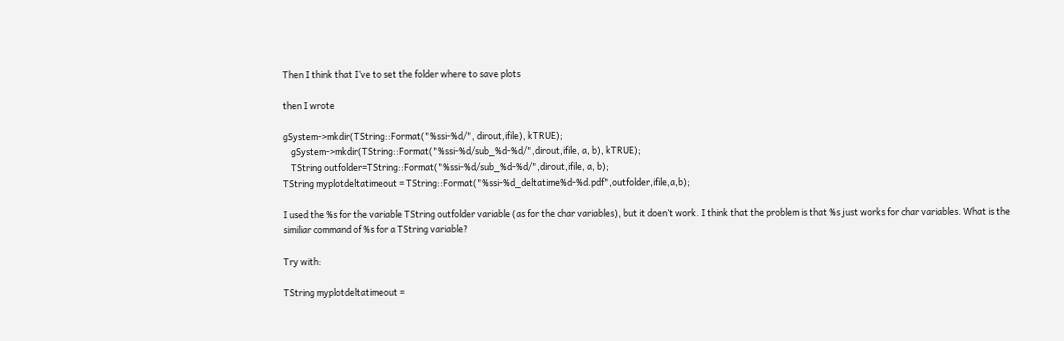Then I think that I’ve to set the folder where to save plots

then I wrote

gSystem->mkdir(TString::Format("%ssi-%d/", dirout,ifile), kTRUE);
    gSystem->mkdir(TString::Format("%ssi-%d/sub_%d-%d/",dirout,ifile, a, b), kTRUE);
    TString outfolder=TString::Format("%ssi-%d/sub_%d-%d/",dirout,ifile, a, b);
TString myplotdeltatimeout = TString::Format("%ssi-%d_deltatime%d-%d.pdf",outfolder,ifile,a,b);

I used the %s for the variable TString outfolder variable (as for the char variables), but it doen’t work. I think that the problem is that %s just works for char variables. What is the similiar command of %s for a TString variable?

Try with:

TString myplotdeltatimeout =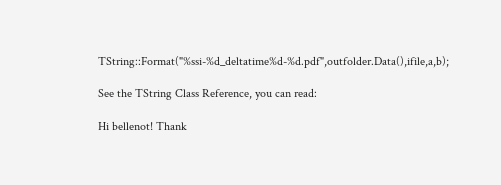TString::Format("%ssi-%d_deltatime%d-%d.pdf",outfolder.Data(),ifile,a,b);

See the TString Class Reference, you can read:

Hi bellenot! Thank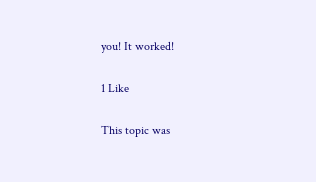you! It worked!

1 Like

This topic was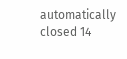automatically closed 14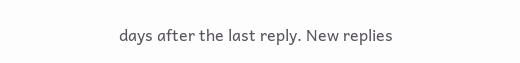days after the last reply. New replies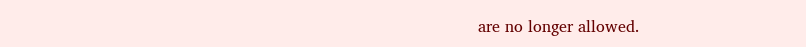are no longer allowed.